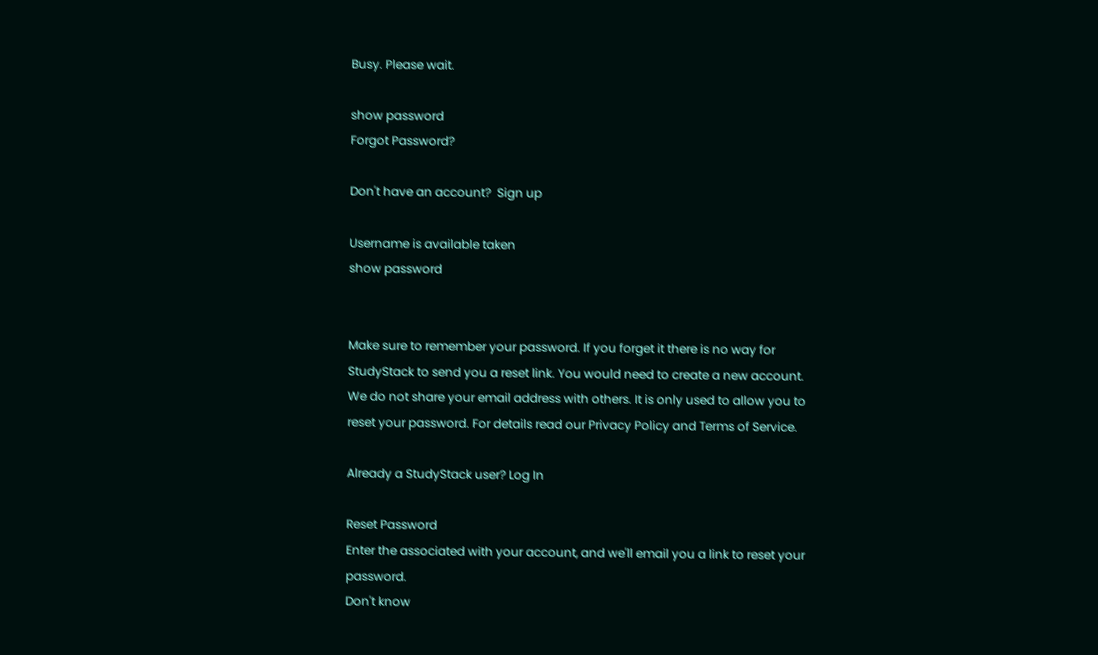Busy. Please wait.

show password
Forgot Password?

Don't have an account?  Sign up

Username is available taken
show password


Make sure to remember your password. If you forget it there is no way for StudyStack to send you a reset link. You would need to create a new account.
We do not share your email address with others. It is only used to allow you to reset your password. For details read our Privacy Policy and Terms of Service.

Already a StudyStack user? Log In

Reset Password
Enter the associated with your account, and we'll email you a link to reset your password.
Don't know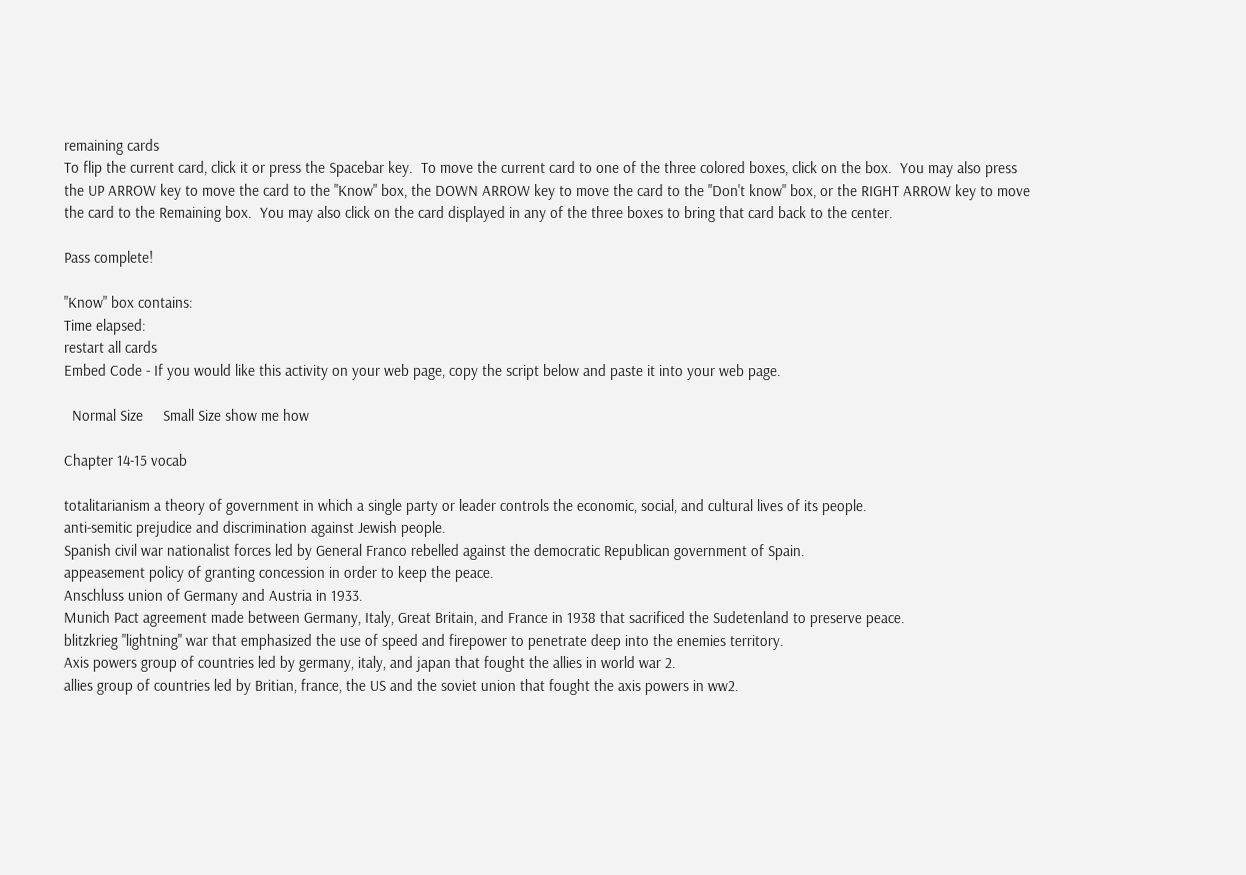remaining cards
To flip the current card, click it or press the Spacebar key.  To move the current card to one of the three colored boxes, click on the box.  You may also press the UP ARROW key to move the card to the "Know" box, the DOWN ARROW key to move the card to the "Don't know" box, or the RIGHT ARROW key to move the card to the Remaining box.  You may also click on the card displayed in any of the three boxes to bring that card back to the center.

Pass complete!

"Know" box contains:
Time elapsed:
restart all cards
Embed Code - If you would like this activity on your web page, copy the script below and paste it into your web page.

  Normal Size     Small Size show me how

Chapter 14-15 vocab

totalitarianism a theory of government in which a single party or leader controls the economic, social, and cultural lives of its people.
anti-semitic prejudice and discrimination against Jewish people.
Spanish civil war nationalist forces led by General Franco rebelled against the democratic Republican government of Spain.
appeasement policy of granting concession in order to keep the peace.
Anschluss union of Germany and Austria in 1933.
Munich Pact agreement made between Germany, Italy, Great Britain, and France in 1938 that sacrificed the Sudetenland to preserve peace.
blitzkrieg "lightning" war that emphasized the use of speed and firepower to penetrate deep into the enemies territory.
Axis powers group of countries led by germany, italy, and japan that fought the allies in world war 2.
allies group of countries led by Britian, france, the US and the soviet union that fought the axis powers in ww2.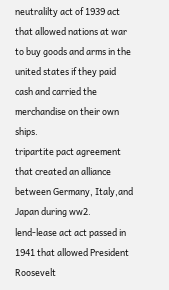neutralilty act of 1939 act that allowed nations at war to buy goods and arms in the united states if they paid cash and carried the merchandise on their own ships.
tripartite pact agreement that created an alliance between Germany, Italy,and Japan during ww2.
lend-lease act act passed in 1941 that allowed President Roosevelt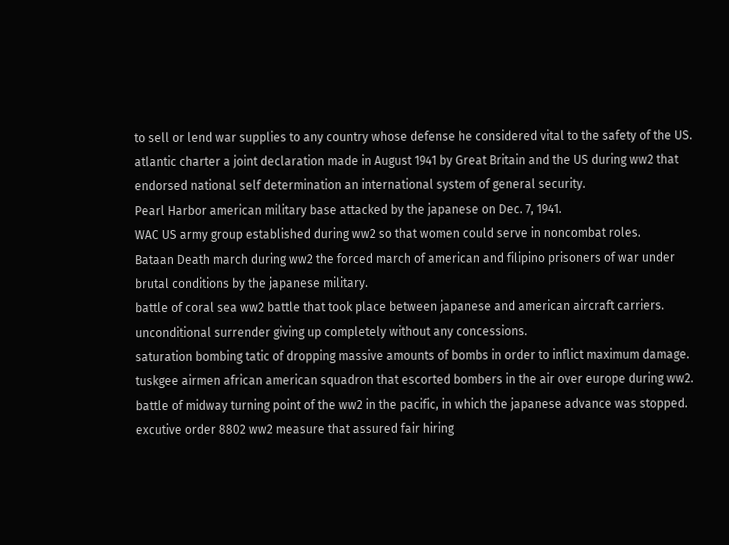to sell or lend war supplies to any country whose defense he considered vital to the safety of the US.
atlantic charter a joint declaration made in August 1941 by Great Britain and the US during ww2 that endorsed national self determination an international system of general security.
Pearl Harbor american military base attacked by the japanese on Dec. 7, 1941.
WAC US army group established during ww2 so that women could serve in noncombat roles.
Bataan Death march during ww2 the forced march of american and filipino prisoners of war under brutal conditions by the japanese military.
battle of coral sea ww2 battle that took place between japanese and american aircraft carriers.
unconditional surrender giving up completely without any concessions.
saturation bombing tatic of dropping massive amounts of bombs in order to inflict maximum damage.
tuskgee airmen african american squadron that escorted bombers in the air over europe during ww2.
battle of midway turning point of the ww2 in the pacific, in which the japanese advance was stopped.
excutive order 8802 ww2 measure that assured fair hiring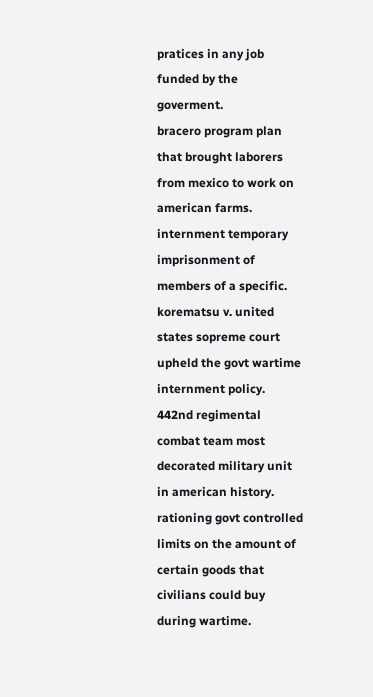pratices in any job funded by the goverment.
bracero program plan that brought laborers from mexico to work on american farms.
internment temporary imprisonment of members of a specific.
korematsu v. united states sopreme court upheld the govt wartime internment policy.
442nd regimental combat team most decorated military unit in american history.
rationing govt controlled limits on the amount of certain goods that civilians could buy during wartime.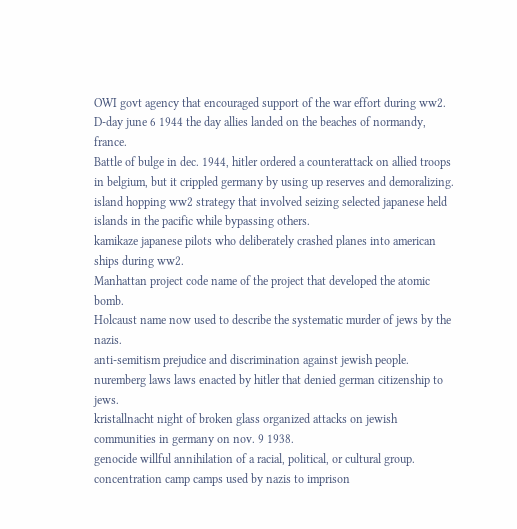OWI govt agency that encouraged support of the war effort during ww2.
D-day june 6 1944 the day allies landed on the beaches of normandy, france.
Battle of bulge in dec. 1944, hitler ordered a counterattack on allied troops in belgium, but it crippled germany by using up reserves and demoralizing.
island hopping ww2 strategy that involved seizing selected japanese held islands in the pacific while bypassing others.
kamikaze japanese pilots who deliberately crashed planes into american ships during ww2.
Manhattan project code name of the project that developed the atomic bomb.
Holcaust name now used to describe the systematic murder of jews by the nazis.
anti-semitism prejudice and discrimination against jewish people.
nuremberg laws laws enacted by hitler that denied german citizenship to jews.
kristallnacht night of broken glass organized attacks on jewish communities in germany on nov. 9 1938.
genocide willful annihilation of a racial, political, or cultural group.
concentration camp camps used by nazis to imprison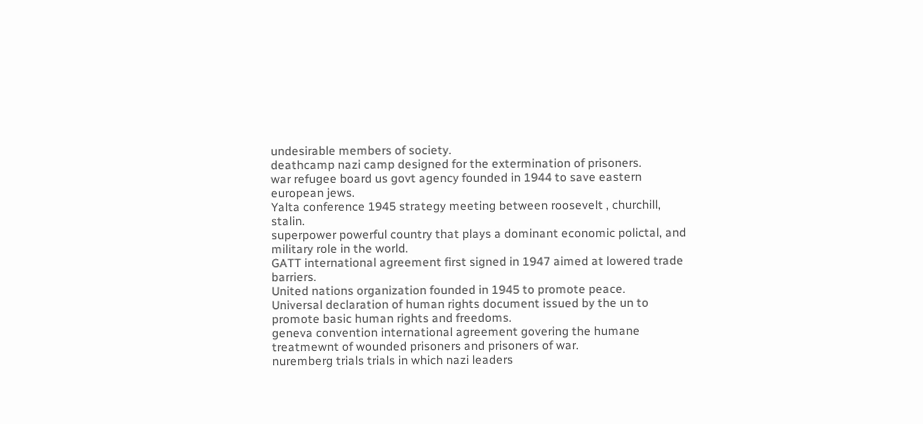undesirable members of society.
deathcamp nazi camp designed for the extermination of prisoners.
war refugee board us govt agency founded in 1944 to save eastern european jews.
Yalta conference 1945 strategy meeting between roosevelt , churchill, stalin.
superpower powerful country that plays a dominant economic polictal, and military role in the world.
GATT international agreement first signed in 1947 aimed at lowered trade barriers.
United nations organization founded in 1945 to promote peace.
Universal declaration of human rights document issued by the un to promote basic human rights and freedoms.
geneva convention international agreement govering the humane treatmewnt of wounded prisoners and prisoners of war.
nuremberg trials trials in which nazi leaders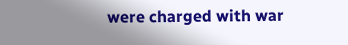were charged with war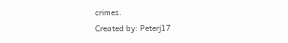crimes.
Created by: Peterj17